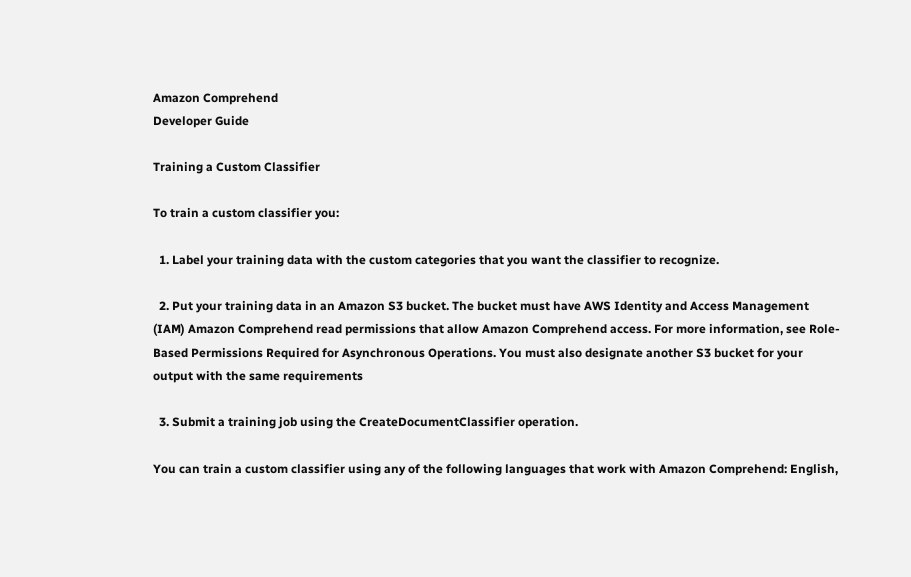Amazon Comprehend
Developer Guide

Training a Custom Classifier

To train a custom classifier you:

  1. Label your training data with the custom categories that you want the classifier to recognize.

  2. Put your training data in an Amazon S3 bucket. The bucket must have AWS Identity and Access Management (IAM) Amazon Comprehend read permissions that allow Amazon Comprehend access. For more information, see Role-Based Permissions Required for Asynchronous Operations. You must also designate another S3 bucket for your output with the same requirements

  3. Submit a training job using the CreateDocumentClassifier operation.

You can train a custom classifier using any of the following languages that work with Amazon Comprehend: English,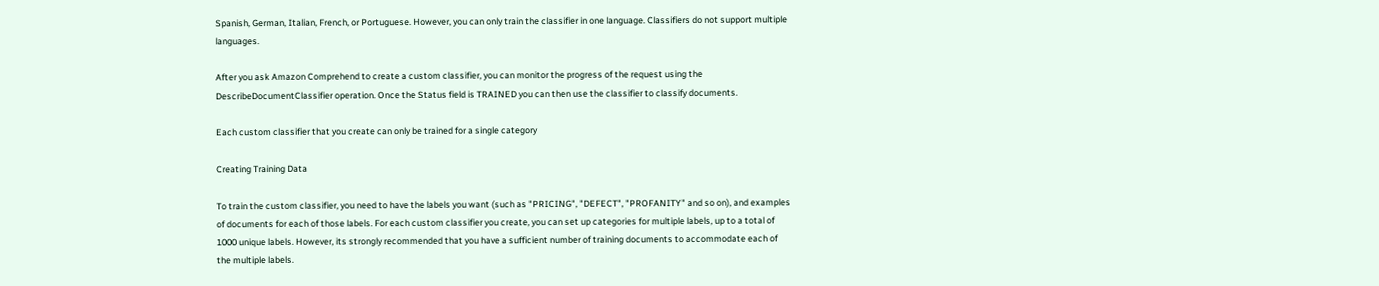Spanish, German, Italian, French, or Portuguese. However, you can only train the classifier in one language. Classifiers do not support multiple languages.

After you ask Amazon Comprehend to create a custom classifier, you can monitor the progress of the request using the DescribeDocumentClassifier operation. Once the Status field is TRAINED you can then use the classifier to classify documents.

Each custom classifier that you create can only be trained for a single category

Creating Training Data

To train the custom classifier, you need to have the labels you want (such as "PRICING", "DEFECT", "PROFANITY" and so on), and examples of documents for each of those labels. For each custom classifier you create, you can set up categories for multiple labels, up to a total of 1000 unique labels. However, its strongly recommended that you have a sufficient number of training documents to accommodate each of the multiple labels.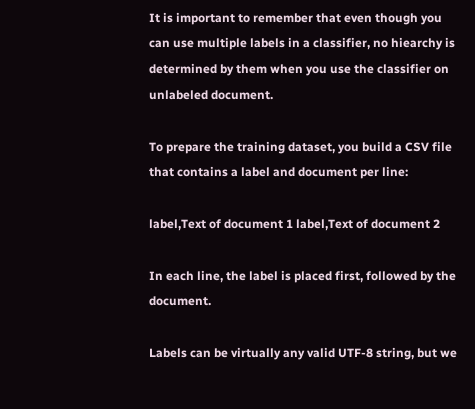It is important to remember that even though you can use multiple labels in a classifier, no hiearchy is determined by them when you use the classifier on unlabeled document.

To prepare the training dataset, you build a CSV file that contains a label and document per line:

label,Text of document 1 label,Text of document 2

In each line, the label is placed first, followed by the document.

Labels can be virtually any valid UTF-8 string, but we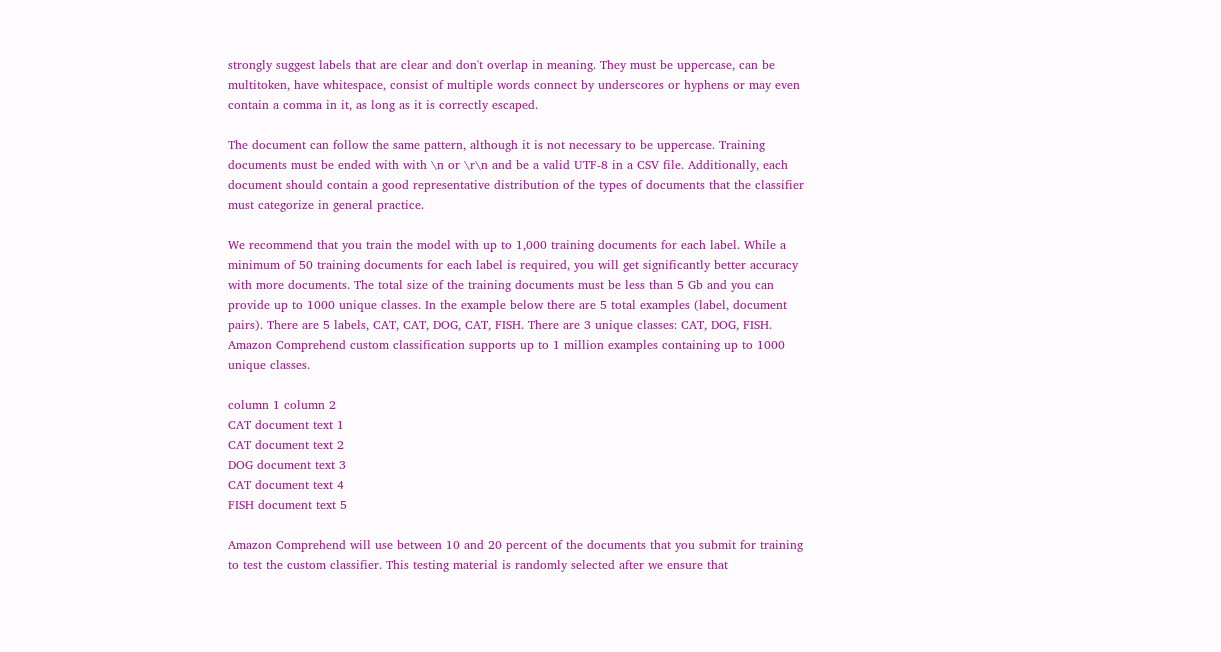strongly suggest labels that are clear and don't overlap in meaning. They must be uppercase, can be multitoken, have whitespace, consist of multiple words connect by underscores or hyphens or may even contain a comma in it, as long as it is correctly escaped.

The document can follow the same pattern, although it is not necessary to be uppercase. Training documents must be ended with with \n or \r\n and be a valid UTF-8 in a CSV file. Additionally, each document should contain a good representative distribution of the types of documents that the classifier must categorize in general practice.

We recommend that you train the model with up to 1,000 training documents for each label. While a minimum of 50 training documents for each label is required, you will get significantly better accuracy with more documents. The total size of the training documents must be less than 5 Gb and you can provide up to 1000 unique classes. In the example below there are 5 total examples (label, document pairs). There are 5 labels, CAT, CAT, DOG, CAT, FISH. There are 3 unique classes: CAT, DOG, FISH. Amazon Comprehend custom classification supports up to 1 million examples containing up to 1000 unique classes.

column 1 column 2
CAT document text 1
CAT document text 2
DOG document text 3
CAT document text 4
FISH document text 5

Amazon Comprehend will use between 10 and 20 percent of the documents that you submit for training to test the custom classifier. This testing material is randomly selected after we ensure that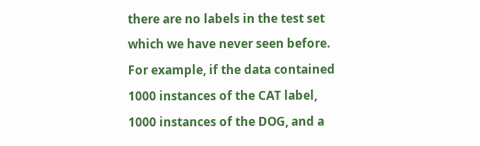there are no labels in the test set which we have never seen before. For example, if the data contained 1000 instances of the CAT label, 1000 instances of the DOG, and a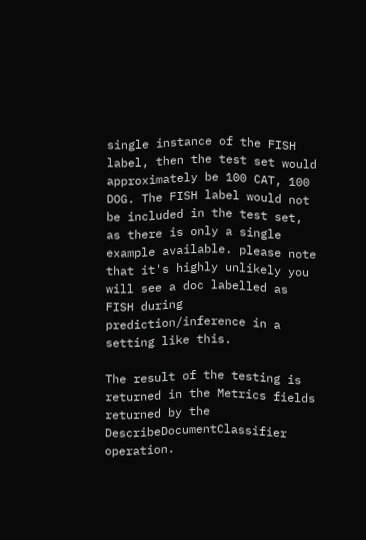single instance of the FISH label, then the test set would approximately be 100 CAT, 100 DOG. The FISH label would not be included in the test set, as there is only a single example available. please note that it's highly unlikely you will see a doc labelled as FISH during prediction/inference in a setting like this.

The result of the testing is returned in the Metrics fields returned by the DescribeDocumentClassifier operation.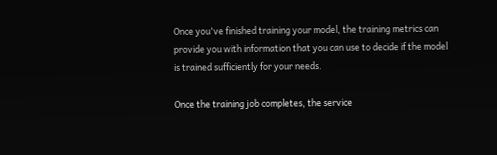Once you've finished training your model, the training metrics can provide you with information that you can use to decide if the model is trained sufficiently for your needs.

Once the training job completes, the service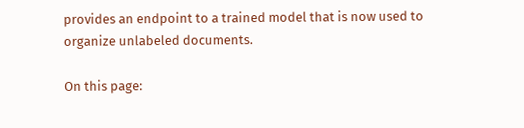provides an endpoint to a trained model that is now used to organize unlabeled documents.

On this page: